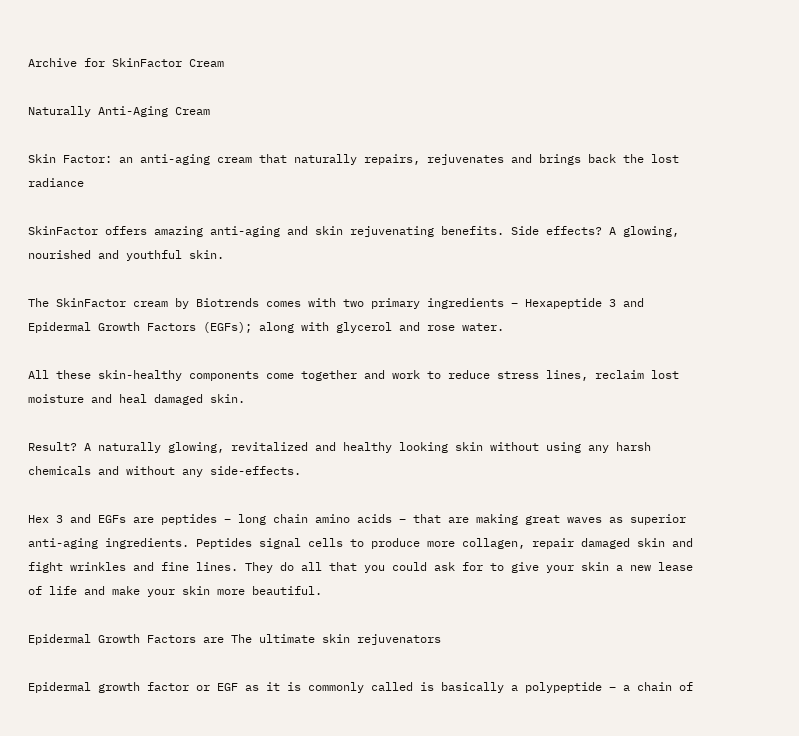Archive for SkinFactor Cream

Naturally Anti-Aging Cream

Skin Factor: an anti-aging cream that naturally repairs, rejuvenates and brings back the lost radiance

SkinFactor offers amazing anti-aging and skin rejuvenating benefits. Side effects? A glowing, nourished and youthful skin.

The SkinFactor cream by Biotrends comes with two primary ingredients – Hexapeptide 3 and Epidermal Growth Factors (EGFs); along with glycerol and rose water.

All these skin-healthy components come together and work to reduce stress lines, reclaim lost moisture and heal damaged skin.

Result? A naturally glowing, revitalized and healthy looking skin without using any harsh chemicals and without any side-effects.

Hex 3 and EGFs are peptides – long chain amino acids – that are making great waves as superior anti-aging ingredients. Peptides signal cells to produce more collagen, repair damaged skin and fight wrinkles and fine lines. They do all that you could ask for to give your skin a new lease of life and make your skin more beautiful.

Epidermal Growth Factors are The ultimate skin rejuvenators

Epidermal growth factor or EGF as it is commonly called is basically a polypeptide – a chain of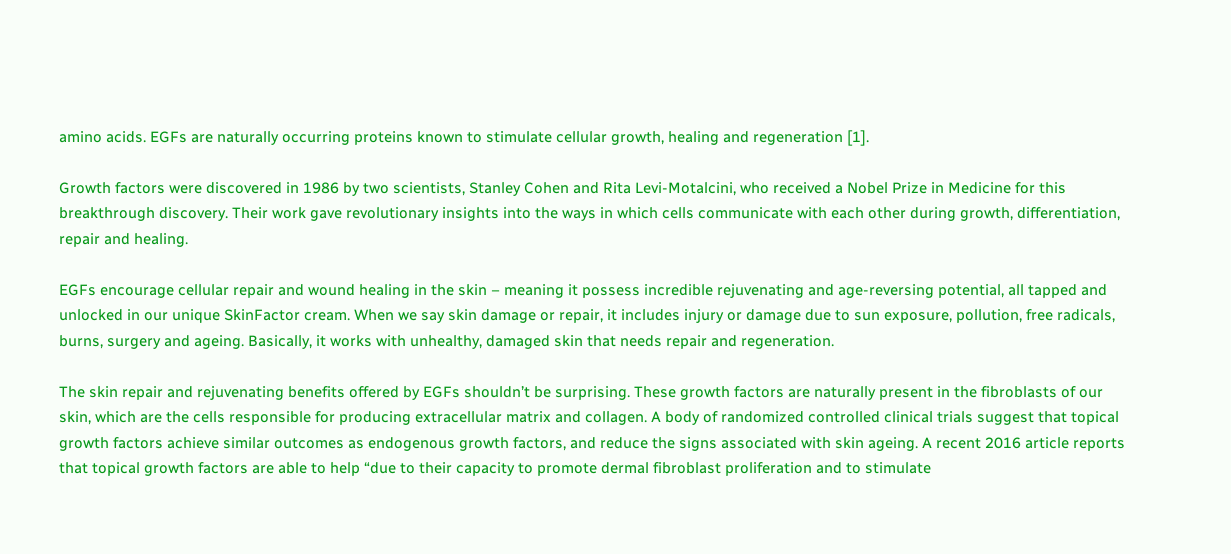amino acids. EGFs are naturally occurring proteins known to stimulate cellular growth, healing and regeneration [1].

Growth factors were discovered in 1986 by two scientists, Stanley Cohen and Rita Levi-Motalcini, who received a Nobel Prize in Medicine for this breakthrough discovery. Their work gave revolutionary insights into the ways in which cells communicate with each other during growth, differentiation, repair and healing.

EGFs encourage cellular repair and wound healing in the skin – meaning it possess incredible rejuvenating and age-reversing potential, all tapped and unlocked in our unique SkinFactor cream. When we say skin damage or repair, it includes injury or damage due to sun exposure, pollution, free radicals, burns, surgery and ageing. Basically, it works with unhealthy, damaged skin that needs repair and regeneration.

The skin repair and rejuvenating benefits offered by EGFs shouldn’t be surprising. These growth factors are naturally present in the fibroblasts of our skin, which are the cells responsible for producing extracellular matrix and collagen. A body of randomized controlled clinical trials suggest that topical growth factors achieve similar outcomes as endogenous growth factors, and reduce the signs associated with skin ageing. A recent 2016 article reports that topical growth factors are able to help “due to their capacity to promote dermal fibroblast proliferation and to stimulate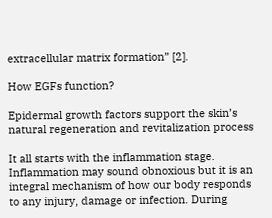extracellular matrix formation” [2].

How EGFs function?

Epidermal growth factors support the skin’s natural regeneration and revitalization process

It all starts with the inflammation stage. Inflammation may sound obnoxious but it is an integral mechanism of how our body responds to any injury, damage or infection. During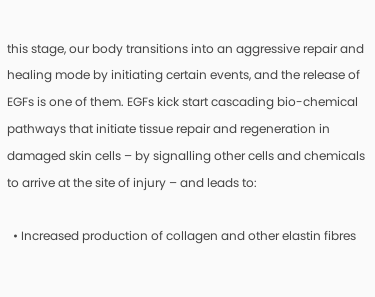this stage, our body transitions into an aggressive repair and healing mode by initiating certain events, and the release of EGFs is one of them. EGFs kick start cascading bio-chemical pathways that initiate tissue repair and regeneration in damaged skin cells – by signalling other cells and chemicals to arrive at the site of injury – and leads to:

  • Increased production of collagen and other elastin fibres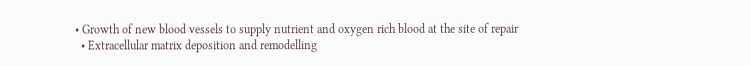• Growth of new blood vessels to supply nutrient and oxygen rich blood at the site of repair
  • Extracellular matrix deposition and remodelling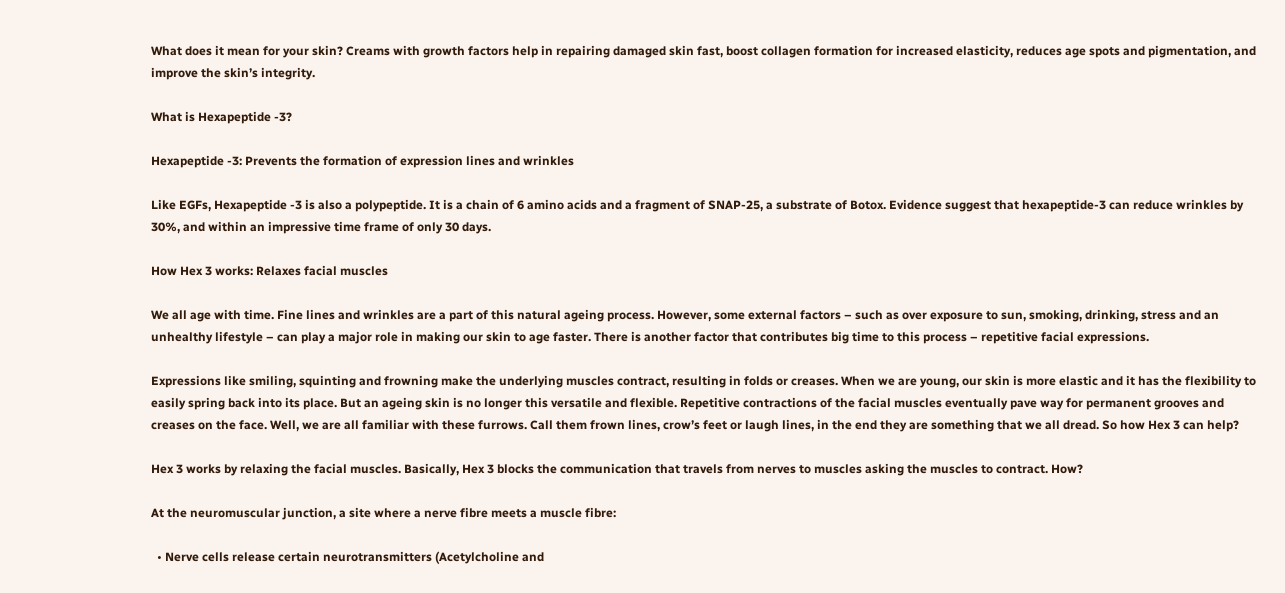What does it mean for your skin? Creams with growth factors help in repairing damaged skin fast, boost collagen formation for increased elasticity, reduces age spots and pigmentation, and improve the skin’s integrity.

What is Hexapeptide -3?

Hexapeptide -3: Prevents the formation of expression lines and wrinkles

Like EGFs, Hexapeptide -3 is also a polypeptide. It is a chain of 6 amino acids and a fragment of SNAP-25, a substrate of Botox. Evidence suggest that hexapeptide-3 can reduce wrinkles by 30%, and within an impressive time frame of only 30 days.

How Hex 3 works: Relaxes facial muscles

We all age with time. Fine lines and wrinkles are a part of this natural ageing process. However, some external factors – such as over exposure to sun, smoking, drinking, stress and an unhealthy lifestyle – can play a major role in making our skin to age faster. There is another factor that contributes big time to this process – repetitive facial expressions.

Expressions like smiling, squinting and frowning make the underlying muscles contract, resulting in folds or creases. When we are young, our skin is more elastic and it has the flexibility to easily spring back into its place. But an ageing skin is no longer this versatile and flexible. Repetitive contractions of the facial muscles eventually pave way for permanent grooves and creases on the face. Well, we are all familiar with these furrows. Call them frown lines, crow’s feet or laugh lines, in the end they are something that we all dread. So how Hex 3 can help?

Hex 3 works by relaxing the facial muscles. Basically, Hex 3 blocks the communication that travels from nerves to muscles asking the muscles to contract. How?

At the neuromuscular junction, a site where a nerve fibre meets a muscle fibre:

  • Nerve cells release certain neurotransmitters (Acetylcholine and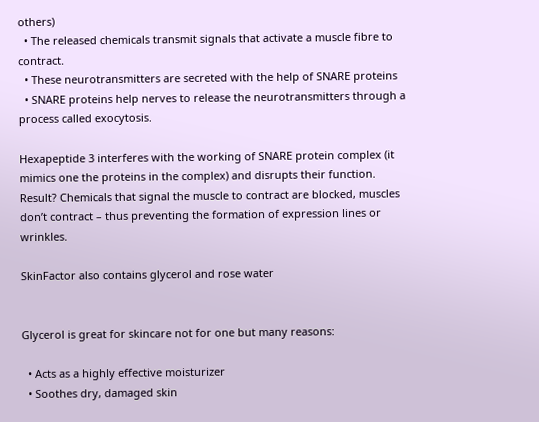others)
  • The released chemicals transmit signals that activate a muscle fibre to contract.
  • These neurotransmitters are secreted with the help of SNARE proteins
  • SNARE proteins help nerves to release the neurotransmitters through a process called exocytosis.

Hexapeptide 3 interferes with the working of SNARE protein complex (it mimics one the proteins in the complex) and disrupts their function. Result? Chemicals that signal the muscle to contract are blocked, muscles don’t contract – thus preventing the formation of expression lines or wrinkles.

SkinFactor also contains glycerol and rose water


Glycerol is great for skincare not for one but many reasons:

  • Acts as a highly effective moisturizer
  • Soothes dry, damaged skin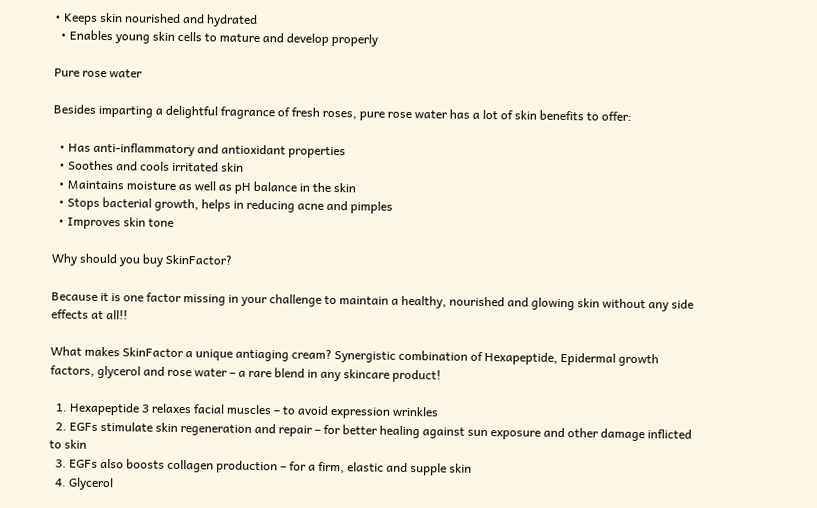• Keeps skin nourished and hydrated
  • Enables young skin cells to mature and develop properly

Pure rose water

Besides imparting a delightful fragrance of fresh roses, pure rose water has a lot of skin benefits to offer:

  • Has anti-inflammatory and antioxidant properties
  • Soothes and cools irritated skin
  • Maintains moisture as well as pH balance in the skin
  • Stops bacterial growth, helps in reducing acne and pimples
  • Improves skin tone

Why should you buy SkinFactor?

Because it is one factor missing in your challenge to maintain a healthy, nourished and glowing skin without any side effects at all!!

What makes SkinFactor a unique antiaging cream? Synergistic combination of Hexapeptide, Epidermal growth factors, glycerol and rose water – a rare blend in any skincare product!

  1. Hexapeptide 3 relaxes facial muscles – to avoid expression wrinkles
  2. EGFs stimulate skin regeneration and repair – for better healing against sun exposure and other damage inflicted to skin
  3. EGFs also boosts collagen production – for a firm, elastic and supple skin
  4. Glycerol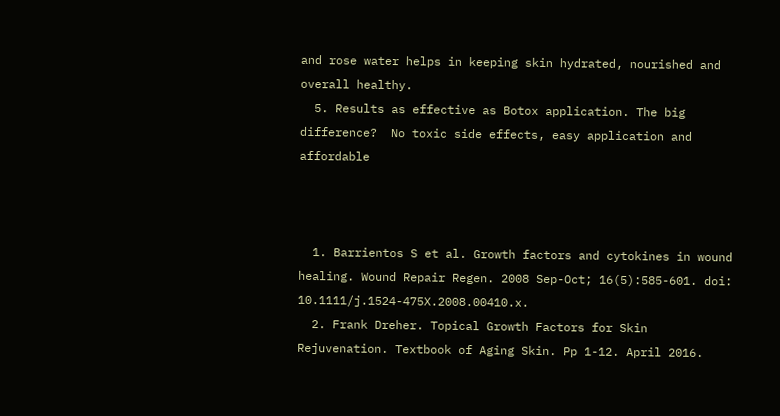and rose water helps in keeping skin hydrated, nourished and overall healthy.
  5. Results as effective as Botox application. The big difference?  No toxic side effects, easy application and affordable



  1. Barrientos S et al. Growth factors and cytokines in wound healing. Wound Repair Regen. 2008 Sep-Oct; 16(5):585-601. doi: 10.1111/j.1524-475X.2008.00410.x.
  2. Frank Dreher. Topical Growth Factors for Skin Rejuvenation. Textbook of Aging Skin. Pp 1-12. April 2016.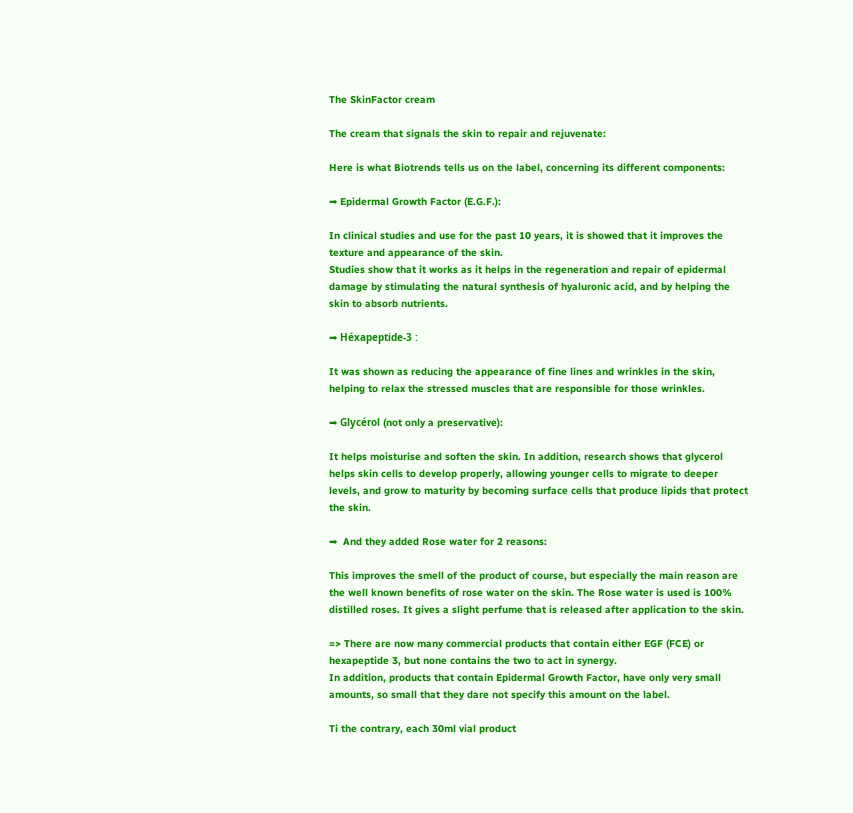The SkinFactor cream

The cream that signals the skin to repair and rejuvenate:

Here is what Biotrends tells us on the label, concerning its different components:

➡ Epidermal Growth Factor (E.G.F.):

In clinical studies and use for the past 10 years, it is showed that it improves the texture and appearance of the skin.
Studies show that it works as it helps in the regeneration and repair of epidermal damage by stimulating the natural synthesis of hyaluronic acid, and by helping the skin to absorb nutrients.

➡ Héxapeptide-3 :

It was shown as reducing the appearance of fine lines and wrinkles in the skin, helping to relax the stressed muscles that are responsible for those wrinkles.

➡ Glycérol (not only a preservative):

It helps moisturise and soften the skin. In addition, research shows that glycerol helps skin cells to develop properly, allowing younger cells to migrate to deeper levels, and grow to maturity by becoming surface cells that produce lipids that protect the skin.

➡  And they added Rose water for 2 reasons:

This improves the smell of the product of course, but especially the main reason are the well known benefits of rose water on the skin. The Rose water is used is 100% distilled roses. It gives a slight perfume that is released after application to the skin.

=> There are now many commercial products that contain either EGF (FCE) or hexapeptide 3, but none contains the two to act in synergy.
In addition, products that contain Epidermal Growth Factor, have only very small amounts, so small that they dare not specify this amount on the label.

Ti the contrary, each 30ml vial product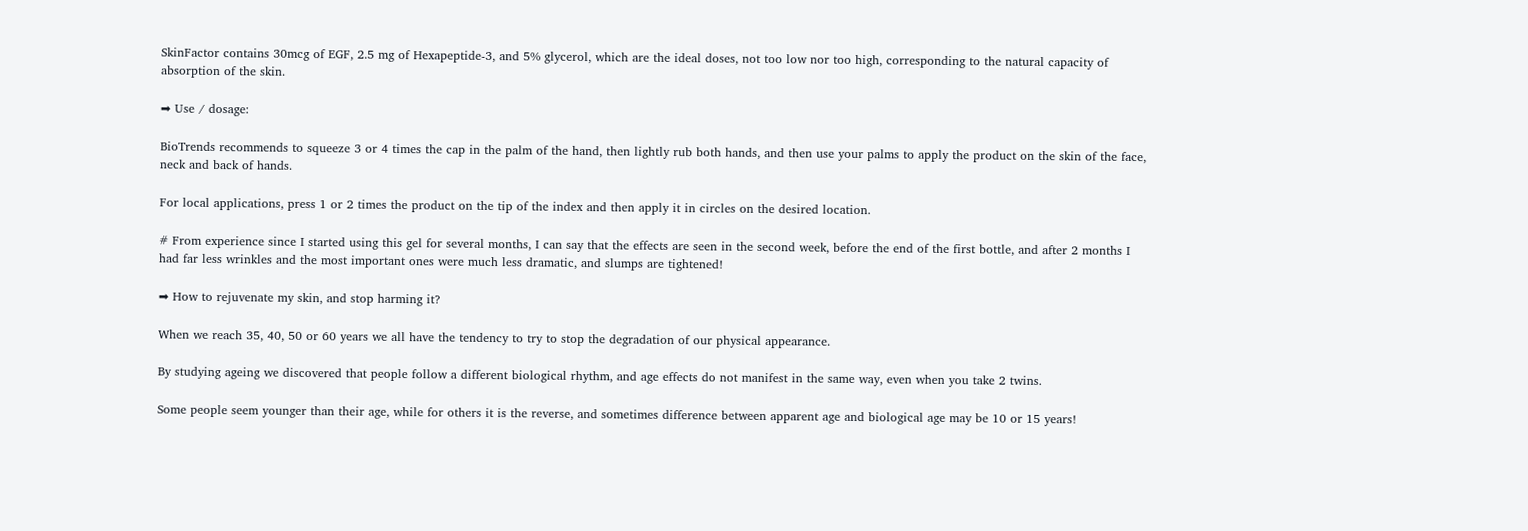SkinFactor contains 30mcg of EGF, 2.5 mg of Hexapeptide-3, and 5% glycerol, which are the ideal doses, not too low nor too high, corresponding to the natural capacity of absorption of the skin.

➡ Use / dosage:

BioTrends recommends to squeeze 3 or 4 times the cap in the palm of the hand, then lightly rub both hands, and then use your palms to apply the product on the skin of the face, neck and back of hands.

For local applications, press 1 or 2 times the product on the tip of the index and then apply it in circles on the desired location.

# From experience since I started using this gel for several months, I can say that the effects are seen in the second week, before the end of the first bottle, and after 2 months I had far less wrinkles and the most important ones were much less dramatic, and slumps are tightened!

➡ How to rejuvenate my skin, and stop harming it?

When we reach 35, 40, 50 or 60 years we all have the tendency to try to stop the degradation of our physical appearance.

By studying ageing we discovered that people follow a different biological rhythm, and age effects do not manifest in the same way, even when you take 2 twins.

Some people seem younger than their age, while for others it is the reverse, and sometimes difference between apparent age and biological age may be 10 or 15 years!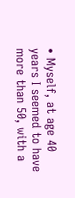• Myself, at age 40 years I seemed to have more than 50, with a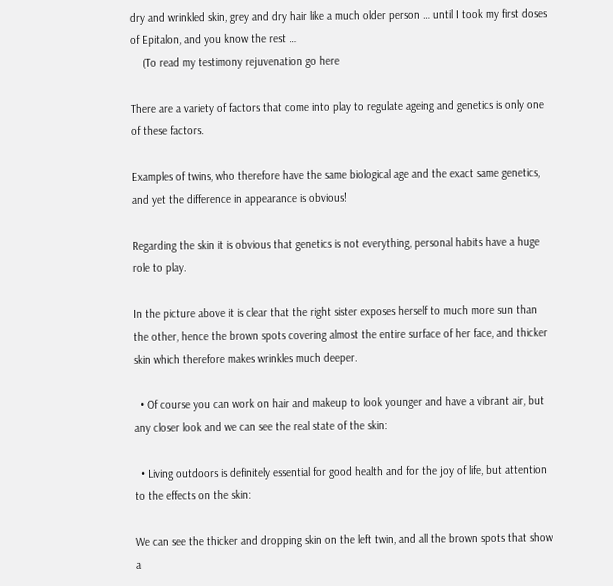dry and wrinkled skin, grey and dry hair like a much older person … until I took my first doses of Epitalon, and you know the rest …
    (To read my testimony rejuvenation go here

There are a variety of factors that come into play to regulate ageing and genetics is only one of these factors.

Examples of twins, who therefore have the same biological age and the exact same genetics, and yet the difference in appearance is obvious!

Regarding the skin it is obvious that genetics is not everything, personal habits have a huge role to play.

In the picture above it is clear that the right sister exposes herself to much more sun than the other, hence the brown spots covering almost the entire surface of her face, and thicker skin which therefore makes wrinkles much deeper.

  • Of course you can work on hair and makeup to look younger and have a vibrant air, but any closer look and we can see the real state of the skin:

  • Living outdoors is definitely essential for good health and for the joy of life, but attention to the effects on the skin:

We can see the thicker and dropping skin on the left twin, and all the brown spots that show a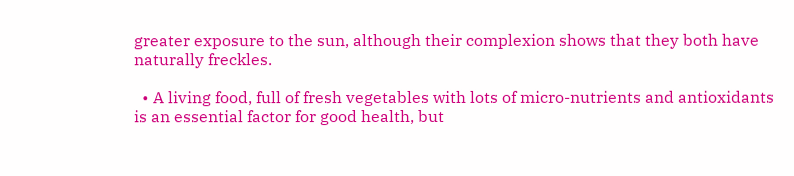greater exposure to the sun, although their complexion shows that they both have naturally freckles.

  • A living food, full of fresh vegetables with lots of micro-nutrients and antioxidants is an essential factor for good health, but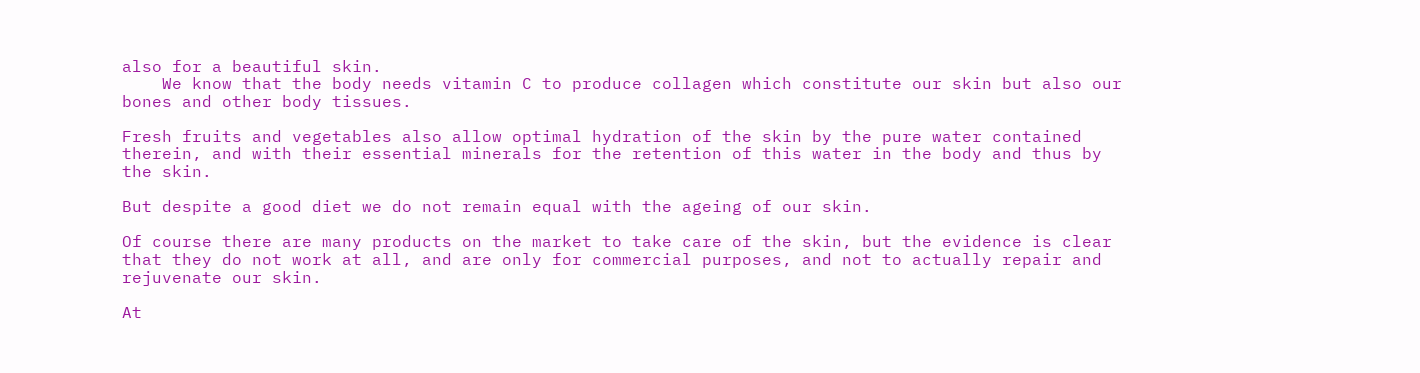also for a beautiful skin.
    We know that the body needs vitamin C to produce collagen which constitute our skin but also our bones and other body tissues.

Fresh fruits and vegetables also allow optimal hydration of the skin by the pure water contained therein, and with their essential minerals for the retention of this water in the body and thus by the skin.

But despite a good diet we do not remain equal with the ageing of our skin.

Of course there are many products on the market to take care of the skin, but the evidence is clear that they do not work at all, and are only for commercial purposes, and not to actually repair and rejuvenate our skin.

At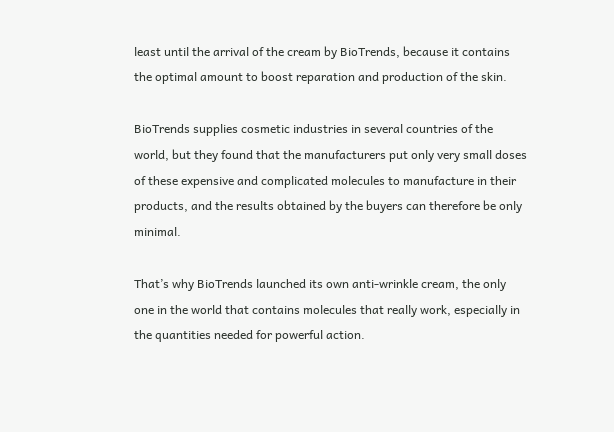least until the arrival of the cream by BioTrends, because it contains the optimal amount to boost reparation and production of the skin.

BioTrends supplies cosmetic industries in several countries of the world, but they found that the manufacturers put only very small doses of these expensive and complicated molecules to manufacture in their products, and the results obtained by the buyers can therefore be only minimal.

That’s why BioTrends launched its own anti-wrinkle cream, the only one in the world that contains molecules that really work, especially in the quantities needed for powerful action.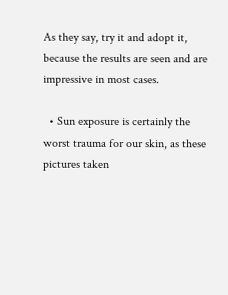As they say, try it and adopt it, because the results are seen and are impressive in most cases.

  • Sun exposure is certainly the worst trauma for our skin, as these pictures taken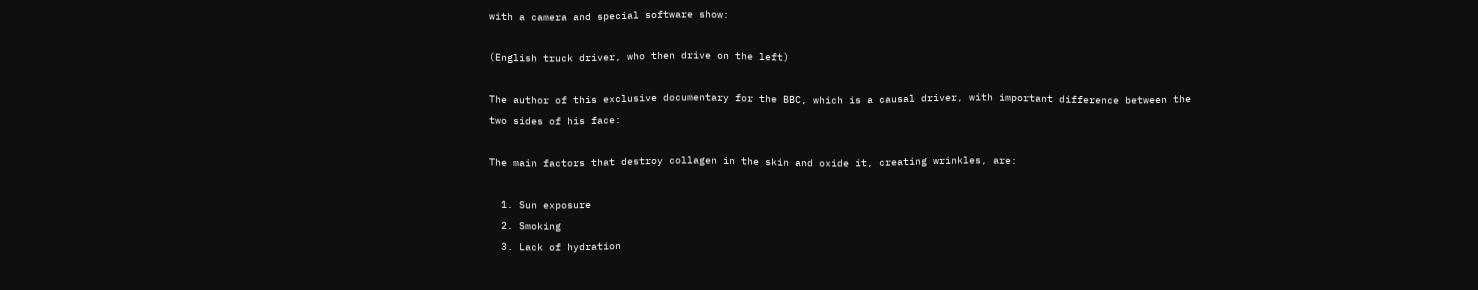with a camera and special software show:

(English truck driver, who then drive on the left)

The author of this exclusive documentary for the BBC, which is a causal driver, with important difference between the two sides of his face:

The main factors that destroy collagen in the skin and oxide it, creating wrinkles, are:

  1. Sun exposure
  2. Smoking
  3. Lack of hydration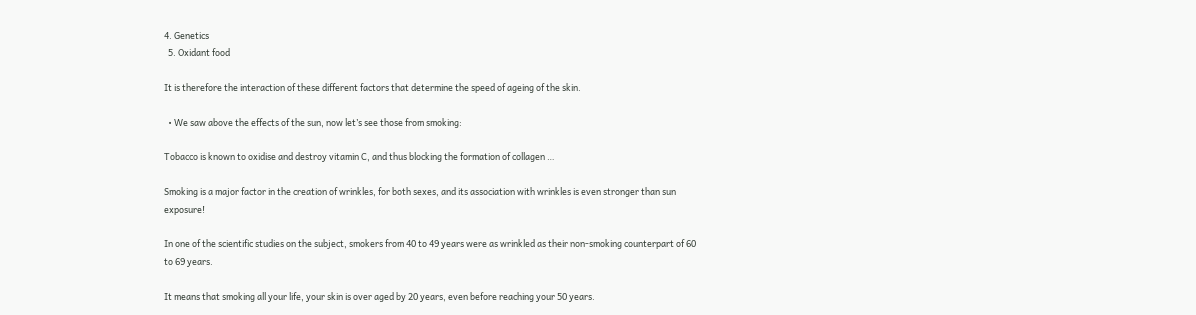4. Genetics
  5. Oxidant food

It is therefore the interaction of these different factors that determine the speed of ageing of the skin.

  • We saw above the effects of the sun, now let’s see those from smoking:

Tobacco is known to oxidise and destroy vitamin C, and thus blocking the formation of collagen …

Smoking is a major factor in the creation of wrinkles, for both sexes, and its association with wrinkles is even stronger than sun exposure!

In one of the scientific studies on the subject, smokers from 40 to 49 years were as wrinkled as their non-smoking counterpart of 60 to 69 years.

It means that smoking all your life, your skin is over aged by 20 years, even before reaching your 50 years.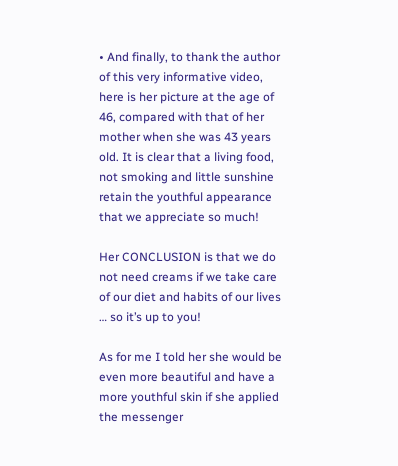• And finally, to thank the author of this very informative video, here is her picture at the age of 46, compared with that of her mother when she was 43 years old. It is clear that a living food, not smoking and little sunshine retain the youthful appearance that we appreciate so much!

Her CONCLUSION is that we do not need creams if we take care of our diet and habits of our lives … so it’s up to you!

As for me I told her she would be even more beautiful and have a more youthful skin if she applied the messenger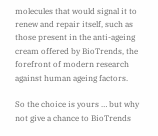molecules that would signal it to renew and repair itself, such as those present in the anti-ageing cream offered by BioTrends, the forefront of modern research against human ageing factors.

So the choice is yours … but why not give a chance to BioTrends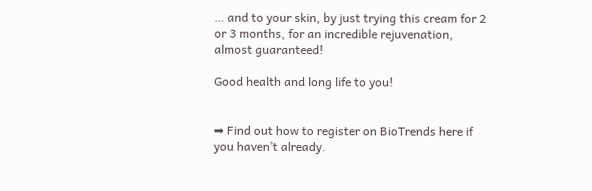… and to your skin, by just trying this cream for 2 or 3 months, for an incredible rejuvenation, almost guaranteed!

Good health and long life to you!


➡ Find out how to register on BioTrends here if you haven’t already.